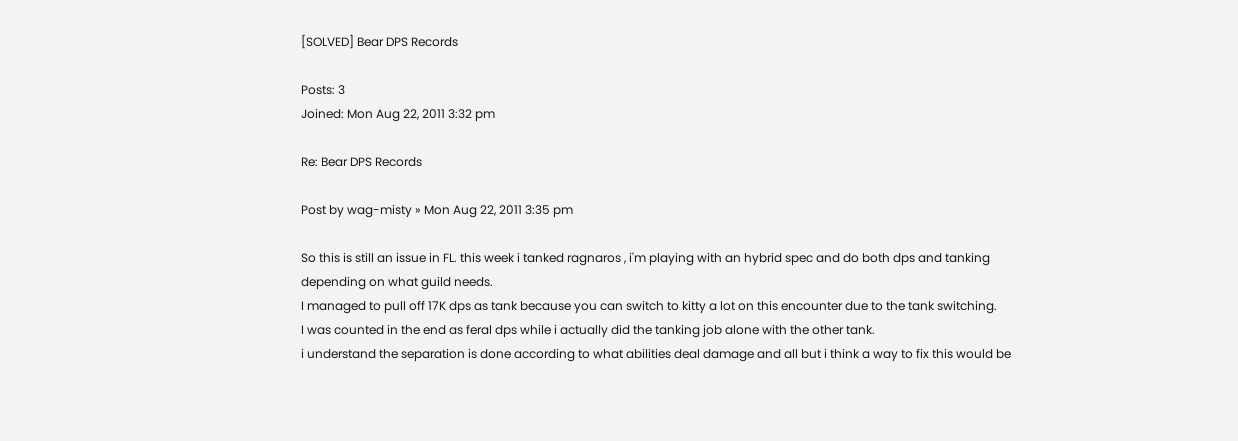[SOLVED] Bear DPS Records

Posts: 3
Joined: Mon Aug 22, 2011 3:32 pm

Re: Bear DPS Records

Post by wag-misty » Mon Aug 22, 2011 3:35 pm

So this is still an issue in FL. this week i tanked ragnaros , i'm playing with an hybrid spec and do both dps and tanking depending on what guild needs.
I managed to pull off 17K dps as tank because you can switch to kitty a lot on this encounter due to the tank switching.
I was counted in the end as feral dps while i actually did the tanking job alone with the other tank.
i understand the separation is done according to what abilities deal damage and all but i think a way to fix this would be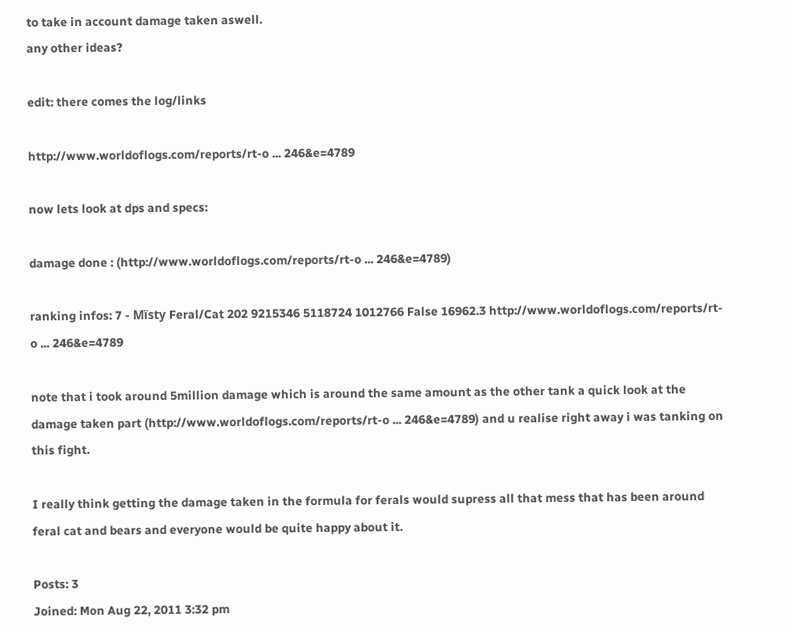to take in account damage taken aswell.
any other ideas?

edit: there comes the log/links

http://www.worldoflogs.com/reports/rt-o ... 246&e=4789

now lets look at dps and specs:

damage done : (http://www.worldoflogs.com/reports/rt-o ... 246&e=4789)

ranking infos: 7 - Mïsty Feral/Cat 202 9215346 5118724 1012766 False 16962.3 http://www.worldoflogs.com/reports/rt-o ... 246&e=4789

note that i took around 5million damage which is around the same amount as the other tank a quick look at the damage taken part (http://www.worldoflogs.com/reports/rt-o ... 246&e=4789) and u realise right away i was tanking on this fight.

I really think getting the damage taken in the formula for ferals would supress all that mess that has been around feral cat and bears and everyone would be quite happy about it.

Posts: 3
Joined: Mon Aug 22, 2011 3:32 pm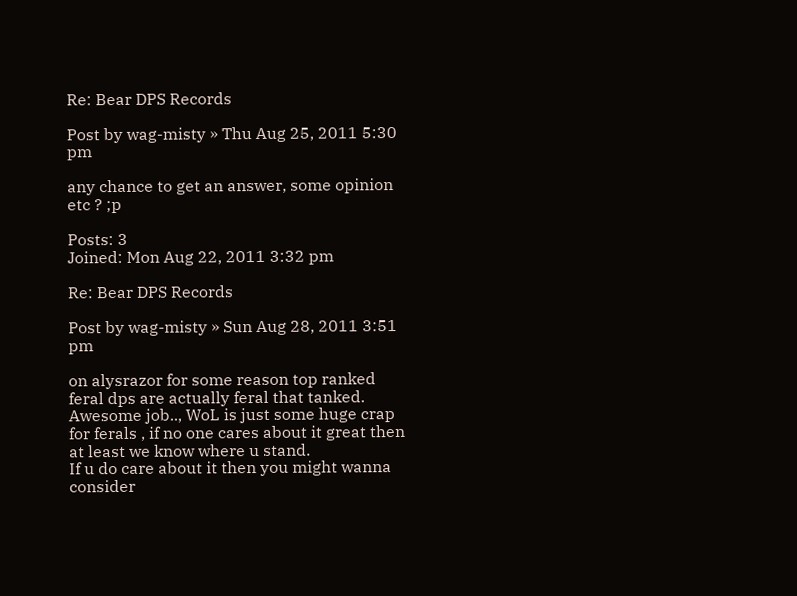Re: Bear DPS Records

Post by wag-misty » Thu Aug 25, 2011 5:30 pm

any chance to get an answer, some opinion etc ? ;p

Posts: 3
Joined: Mon Aug 22, 2011 3:32 pm

Re: Bear DPS Records

Post by wag-misty » Sun Aug 28, 2011 3:51 pm

on alysrazor for some reason top ranked feral dps are actually feral that tanked. Awesome job.., WoL is just some huge crap for ferals , if no one cares about it great then at least we know where u stand.
If u do care about it then you might wanna consider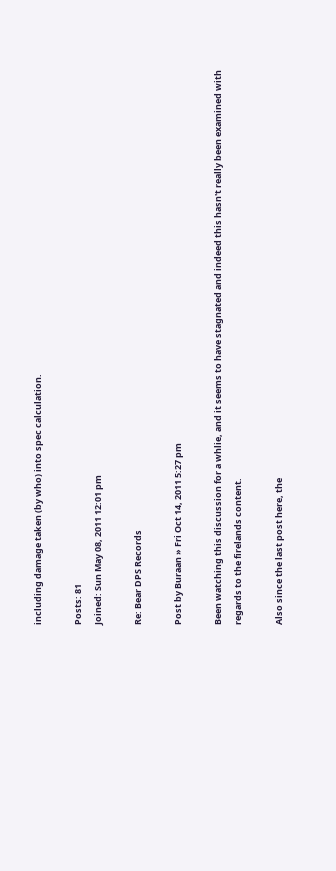including damage taken (by who) into spec calculation.

Posts: 81
Joined: Sun May 08, 2011 12:01 pm

Re: Bear DPS Records

Post by Buraan » Fri Oct 14, 2011 5:27 pm

Been watching this discussion for a whlie, and it seems to have stagnated and indeed this hasn't really been examined with regards to the firelands content.

Also since the last post here, the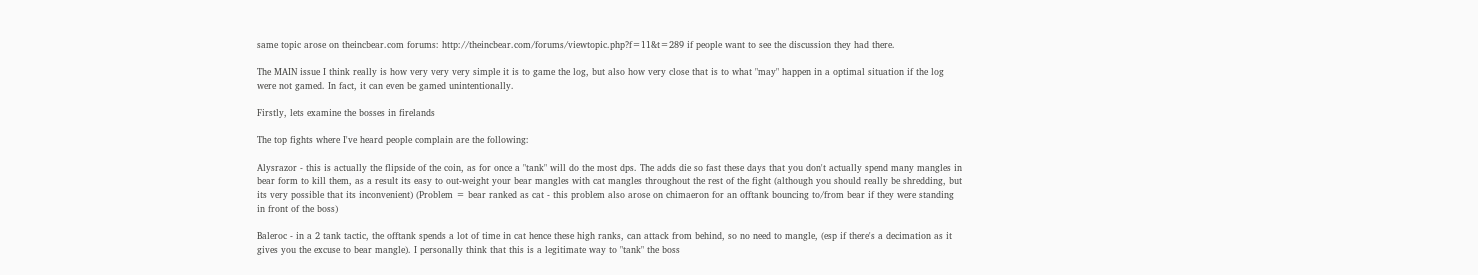same topic arose on theincbear.com forums: http://theincbear.com/forums/viewtopic.php?f=11&t=289 if people want to see the discussion they had there.

The MAIN issue I think really is how very very very simple it is to game the log, but also how very close that is to what "may" happen in a optimal situation if the log were not gamed. In fact, it can even be gamed unintentionally.

Firstly, lets examine the bosses in firelands

The top fights where I've heard people complain are the following:

Alysrazor - this is actually the flipside of the coin, as for once a "tank" will do the most dps. The adds die so fast these days that you don't actually spend many mangles in bear form to kill them, as a result its easy to out-weight your bear mangles with cat mangles throughout the rest of the fight (although you should really be shredding, but its very possible that its inconvenient) (Problem = bear ranked as cat - this problem also arose on chimaeron for an offtank bouncing to/from bear if they were standing in front of the boss)

Baleroc - in a 2 tank tactic, the offtank spends a lot of time in cat hence these high ranks, can attack from behind, so no need to mangle, (esp if there's a decimation as it gives you the excuse to bear mangle). I personally think that this is a legitimate way to "tank" the boss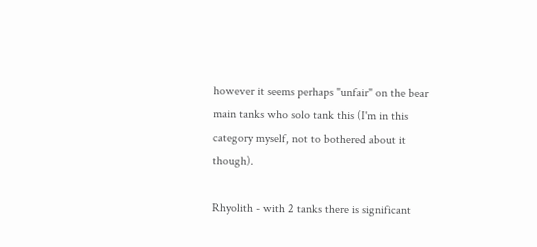however it seems perhaps "unfair" on the bear main tanks who solo tank this (I'm in this category myself, not to bothered about it though).

Rhyolith - with 2 tanks there is significant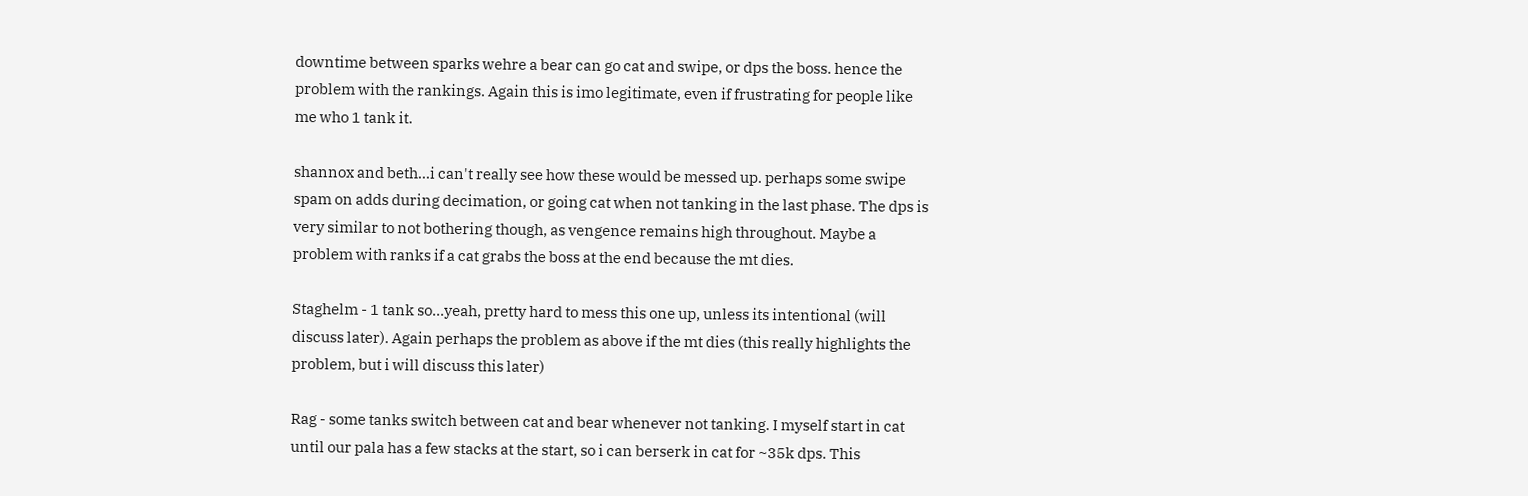downtime between sparks wehre a bear can go cat and swipe, or dps the boss. hence the problem with the rankings. Again this is imo legitimate, even if frustrating for people like me who 1 tank it.

shannox and beth...i can't really see how these would be messed up. perhaps some swipe spam on adds during decimation, or going cat when not tanking in the last phase. The dps is very similar to not bothering though, as vengence remains high throughout. Maybe a problem with ranks if a cat grabs the boss at the end because the mt dies.

Staghelm - 1 tank so...yeah, pretty hard to mess this one up, unless its intentional (will discuss later). Again perhaps the problem as above if the mt dies (this really highlights the problem, but i will discuss this later)

Rag - some tanks switch between cat and bear whenever not tanking. I myself start in cat until our pala has a few stacks at the start, so i can berserk in cat for ~35k dps. This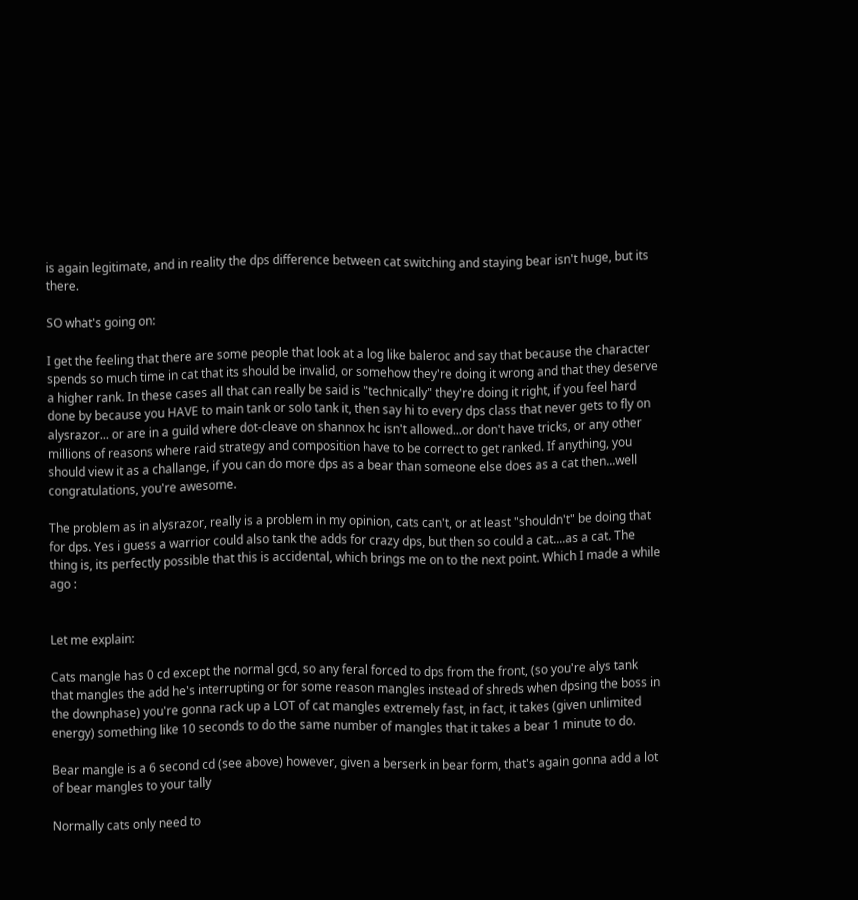is again legitimate, and in reality the dps difference between cat switching and staying bear isn't huge, but its there.

SO what's going on:

I get the feeling that there are some people that look at a log like baleroc and say that because the character spends so much time in cat that its should be invalid, or somehow they're doing it wrong and that they deserve a higher rank. In these cases all that can really be said is "technically" they're doing it right, if you feel hard done by because you HAVE to main tank or solo tank it, then say hi to every dps class that never gets to fly on alysrazor... or are in a guild where dot-cleave on shannox hc isn't allowed...or don't have tricks, or any other millions of reasons where raid strategy and composition have to be correct to get ranked. If anything, you should view it as a challange, if you can do more dps as a bear than someone else does as a cat then...well congratulations, you're awesome.

The problem as in alysrazor, really is a problem in my opinion, cats can't, or at least "shouldn't" be doing that for dps. Yes i guess a warrior could also tank the adds for crazy dps, but then so could a cat....as a cat. The thing is, its perfectly possible that this is accidental, which brings me on to the next point. Which I made a while ago :


Let me explain:

Cats mangle has 0 cd except the normal gcd, so any feral forced to dps from the front, (so you're alys tank that mangles the add he's interrupting or for some reason mangles instead of shreds when dpsing the boss in the downphase) you're gonna rack up a LOT of cat mangles extremely fast, in fact, it takes (given unlimited energy) something like 10 seconds to do the same number of mangles that it takes a bear 1 minute to do.

Bear mangle is a 6 second cd (see above) however, given a berserk in bear form, that's again gonna add a lot of bear mangles to your tally

Normally cats only need to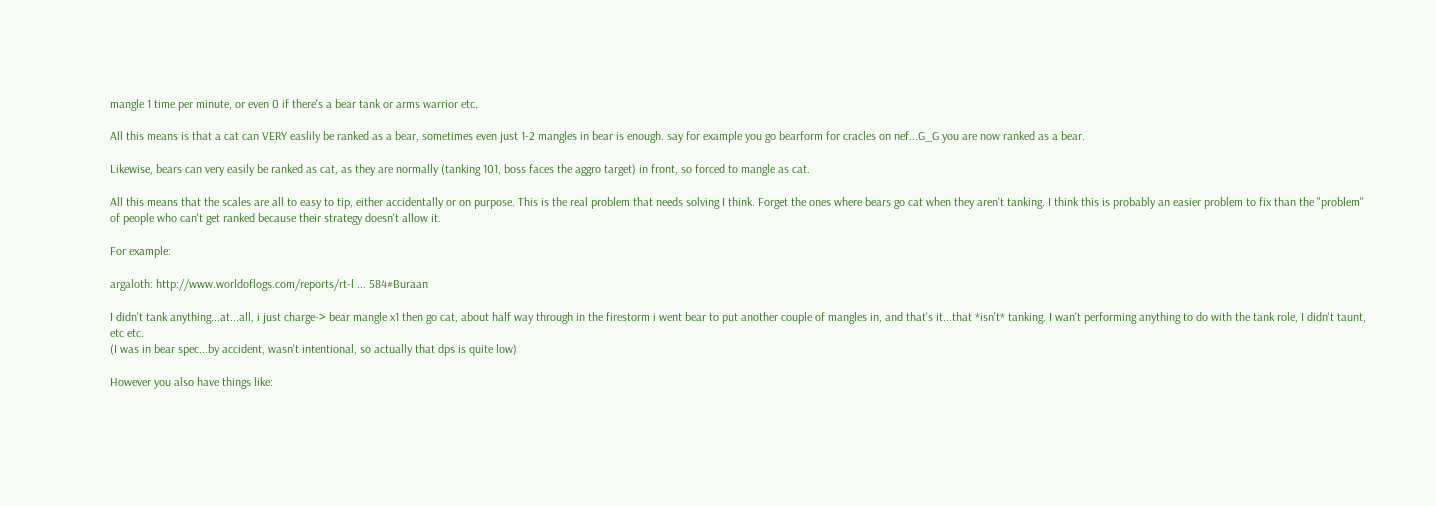mangle 1 time per minute, or even 0 if there's a bear tank or arms warrior etc.

All this means is that a cat can VERY easlily be ranked as a bear, sometimes even just 1-2 mangles in bear is enough. say for example you go bearform for cracles on nef...G_G you are now ranked as a bear.

Likewise, bears can very easily be ranked as cat, as they are normally (tanking 101, boss faces the aggro target) in front, so forced to mangle as cat.

All this means that the scales are all to easy to tip, either accidentally or on purpose. This is the real problem that needs solving I think. Forget the ones where bears go cat when they aren't tanking. I think this is probably an easier problem to fix than the "problem" of people who can't get ranked because their strategy doesn't allow it.

For example:

argaloth: http://www.worldoflogs.com/reports/rt-l ... 584#Buraan

I didn't tank anything...at...all, i just charge-> bear mangle x1 then go cat, about half way through in the firestorm i went bear to put another couple of mangles in, and that's it...that *isn't* tanking. I wan't performing anything to do with the tank role, I didn't taunt, etc etc.
(I was in bear spec...by accident, wasn't intentional, so actually that dps is quite low)

However you also have things like: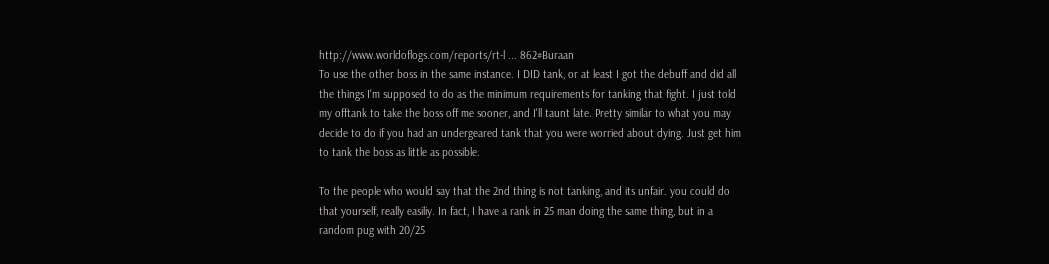http://www.worldoflogs.com/reports/rt-l ... 862#Buraan
To use the other boss in the same instance. I DID tank, or at least I got the debuff and did all the things I'm supposed to do as the minimum requirements for tanking that fight. I just told my offtank to take the boss off me sooner, and I'll taunt late. Pretty similar to what you may decide to do if you had an undergeared tank that you were worried about dying. Just get him to tank the boss as little as possible.

To the people who would say that the 2nd thing is not tanking, and its unfair. you could do that yourself, really easiliy. In fact, I have a rank in 25 man doing the same thing, but in a random pug with 20/25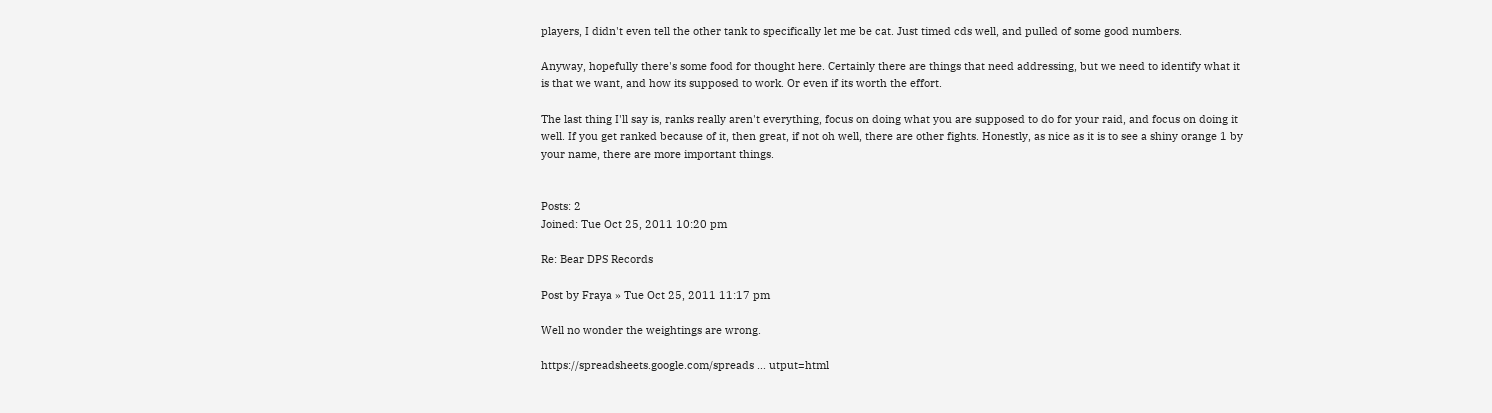players, I didn't even tell the other tank to specifically let me be cat. Just timed cds well, and pulled of some good numbers.

Anyway, hopefully there's some food for thought here. Certainly there are things that need addressing, but we need to identify what it is that we want, and how its supposed to work. Or even if its worth the effort.

The last thing I'll say is, ranks really aren't everything, focus on doing what you are supposed to do for your raid, and focus on doing it well. If you get ranked because of it, then great, if not oh well, there are other fights. Honestly, as nice as it is to see a shiny orange 1 by your name, there are more important things.


Posts: 2
Joined: Tue Oct 25, 2011 10:20 pm

Re: Bear DPS Records

Post by Fraya » Tue Oct 25, 2011 11:17 pm

Well no wonder the weightings are wrong.

https://spreadsheets.google.com/spreads ... utput=html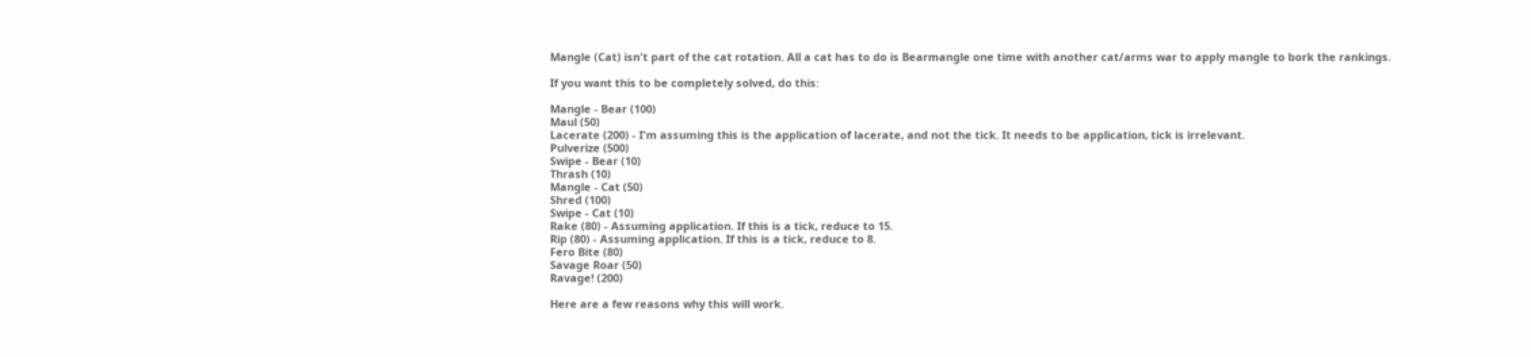Mangle (Cat) isn't part of the cat rotation. All a cat has to do is Bearmangle one time with another cat/arms war to apply mangle to bork the rankings.

If you want this to be completely solved, do this:

Mangle - Bear (100)
Maul (50)
Lacerate (200) - I'm assuming this is the application of lacerate, and not the tick. It needs to be application, tick is irrelevant.
Pulverize (500)
Swipe - Bear (10)
Thrash (10)
Mangle - Cat (50)
Shred (100)
Swipe - Cat (10)
Rake (80) - Assuming application. If this is a tick, reduce to 15.
Rip (80) - Assuming application. If this is a tick, reduce to 8.
Fero Bite (80)
Savage Roar (50)
Ravage! (200)

Here are a few reasons why this will work.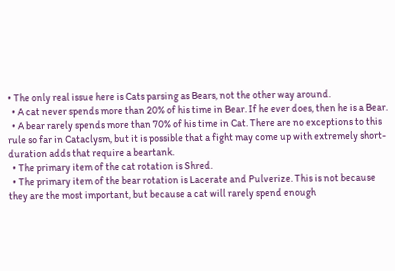• The only real issue here is Cats parsing as Bears, not the other way around.
  • A cat never spends more than 20% of his time in Bear. If he ever does, then he is a Bear.
  • A bear rarely spends more than 70% of his time in Cat. There are no exceptions to this rule so far in Cataclysm, but it is possible that a fight may come up with extremely short-duration adds that require a beartank.
  • The primary item of the cat rotation is Shred.
  • The primary item of the bear rotation is Lacerate and Pulverize. This is not because they are the most important, but because a cat will rarely spend enough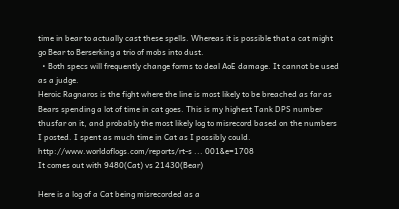time in bear to actually cast these spells. Whereas it is possible that a cat might go Bear to Berserking a trio of mobs into dust.
  • Both specs will frequently change forms to deal AoE damage. It cannot be used as a judge.
Heroic Ragnaros is the fight where the line is most likely to be breached as far as Bears spending a lot of time in cat goes. This is my highest Tank DPS number thusfar on it, and probably the most likely log to misrecord based on the numbers I posted. I spent as much time in Cat as I possibly could.
http://www.worldoflogs.com/reports/rt-s ... 001&e=1708
It comes out with 9480(Cat) vs 21430(Bear)

Here is a log of a Cat being misrecorded as a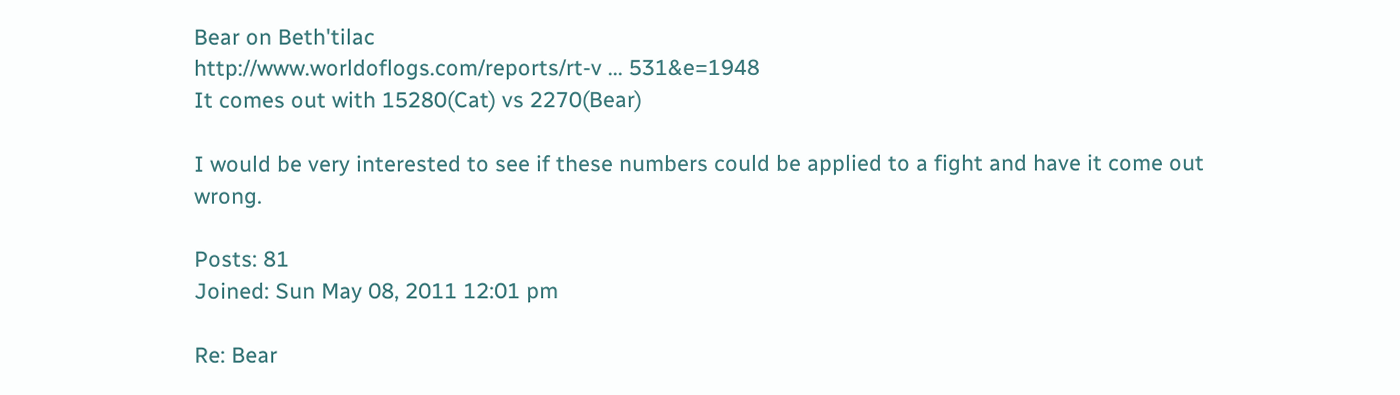Bear on Beth'tilac
http://www.worldoflogs.com/reports/rt-v ... 531&e=1948
It comes out with 15280(Cat) vs 2270(Bear)

I would be very interested to see if these numbers could be applied to a fight and have it come out wrong.

Posts: 81
Joined: Sun May 08, 2011 12:01 pm

Re: Bear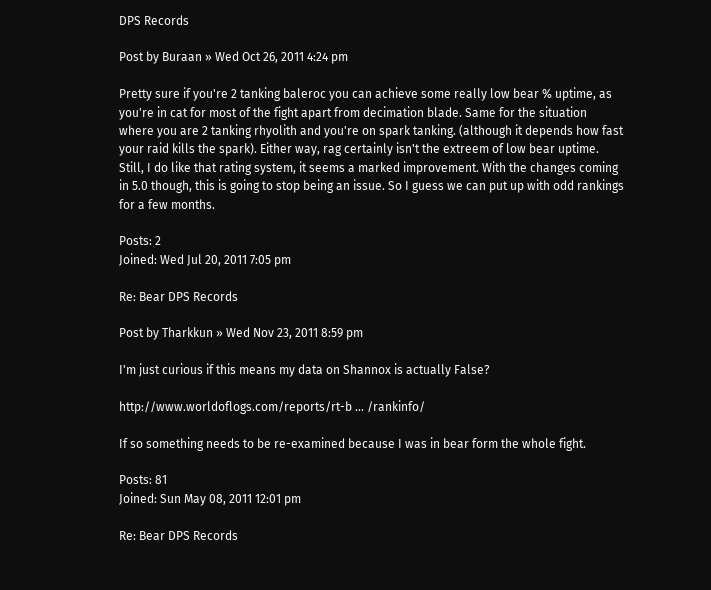DPS Records

Post by Buraan » Wed Oct 26, 2011 4:24 pm

Pretty sure if you're 2 tanking baleroc you can achieve some really low bear % uptime, as you're in cat for most of the fight apart from decimation blade. Same for the situation where you are 2 tanking rhyolith and you're on spark tanking. (although it depends how fast your raid kills the spark). Either way, rag certainly isn't the extreem of low bear uptime. Still, I do like that rating system, it seems a marked improvement. With the changes coming in 5.0 though, this is going to stop being an issue. So I guess we can put up with odd rankings for a few months.

Posts: 2
Joined: Wed Jul 20, 2011 7:05 pm

Re: Bear DPS Records

Post by Tharkkun » Wed Nov 23, 2011 8:59 pm

I'm just curious if this means my data on Shannox is actually False?

http://www.worldoflogs.com/reports/rt-b ... /rankinfo/

If so something needs to be re-examined because I was in bear form the whole fight.

Posts: 81
Joined: Sun May 08, 2011 12:01 pm

Re: Bear DPS Records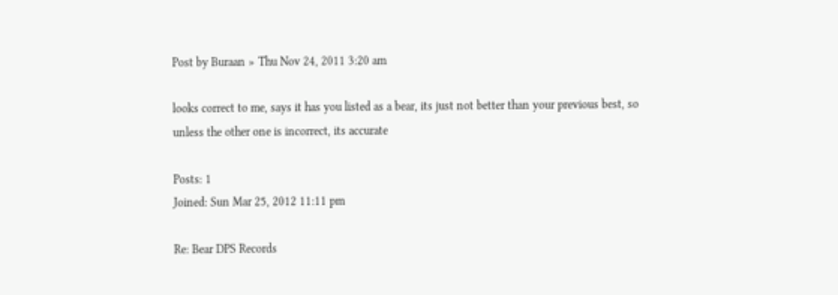Post by Buraan » Thu Nov 24, 2011 3:20 am

looks correct to me, says it has you listed as a bear, its just not better than your previous best, so unless the other one is incorrect, its accurate

Posts: 1
Joined: Sun Mar 25, 2012 11:11 pm

Re: Bear DPS Records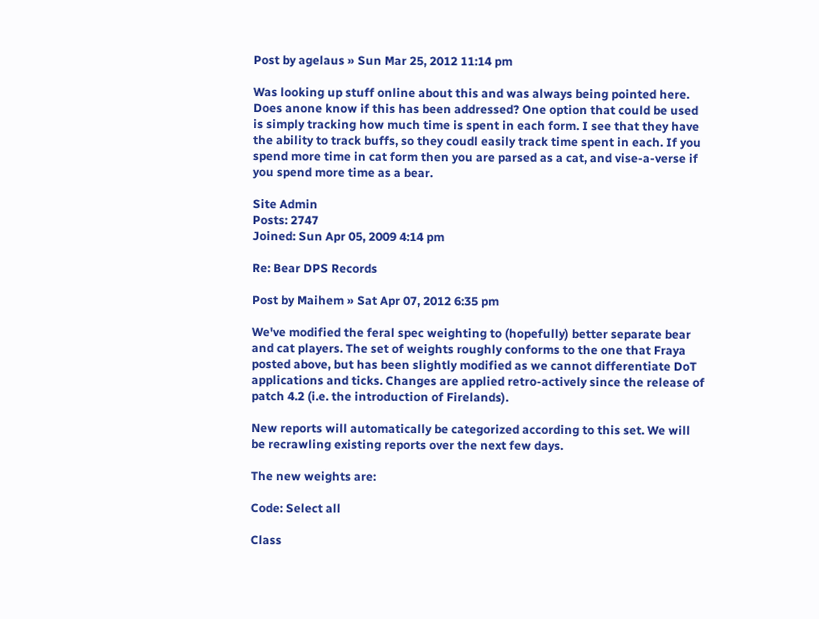Post by agelaus » Sun Mar 25, 2012 11:14 pm

Was looking up stuff online about this and was always being pointed here. Does anone know if this has been addressed? One option that could be used is simply tracking how much time is spent in each form. I see that they have the ability to track buffs, so they coudl easily track time spent in each. If you spend more time in cat form then you are parsed as a cat, and vise-a-verse if you spend more time as a bear.

Site Admin
Posts: 2747
Joined: Sun Apr 05, 2009 4:14 pm

Re: Bear DPS Records

Post by Maihem » Sat Apr 07, 2012 6:35 pm

We've modified the feral spec weighting to (hopefully) better separate bear and cat players. The set of weights roughly conforms to the one that Fraya posted above, but has been slightly modified as we cannot differentiate DoT applications and ticks. Changes are applied retro-actively since the release of patch 4.2 (i.e. the introduction of Firelands).

New reports will automatically be categorized according to this set. We will be recrawling existing reports over the next few days.

The new weights are:

Code: Select all

Class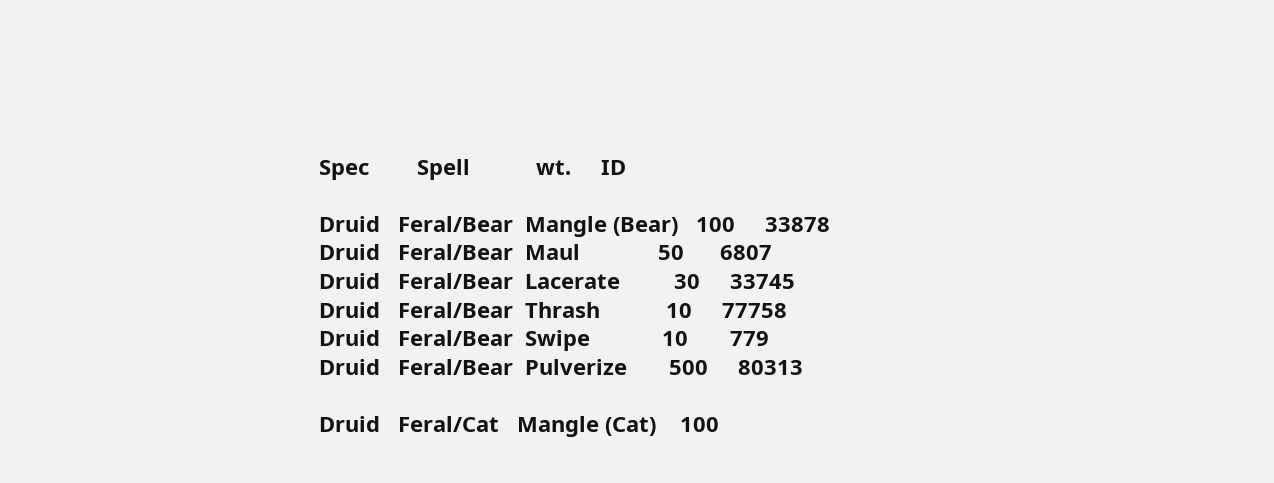Spec        Spell           wt.     ID

Druid   Feral/Bear  Mangle (Bear)   100     33878
Druid   Feral/Bear  Maul             50      6807
Druid   Feral/Bear  Lacerate         30     33745
Druid   Feral/Bear  Thrash           10     77758
Druid   Feral/Bear  Swipe            10       779
Druid   Feral/Bear  Pulverize       500     80313

Druid   Feral/Cat   Mangle (Cat)    100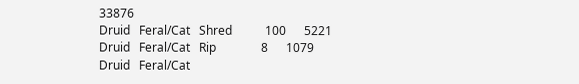33876
Druid   Feral/Cat   Shred           100      5221
Druid   Feral/Cat   Rip               8      1079
Druid   Feral/Cat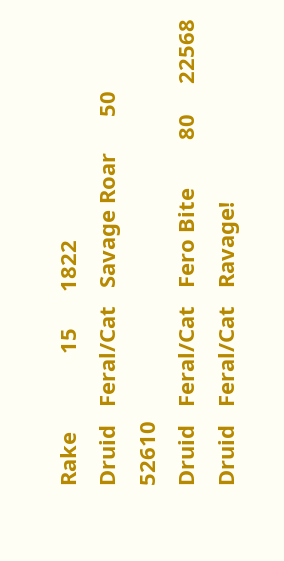Rake             15      1822
Druid   Feral/Cat   Savage Roar      50     52610
Druid   Feral/Cat   Fero Bite        80     22568
Druid   Feral/Cat   Ravage!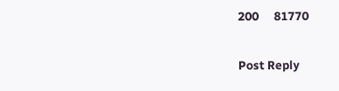200     81770

Post Reply